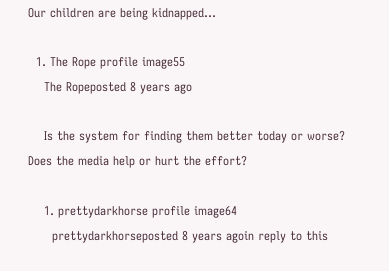Our children are being kidnapped...

  1. The Rope profile image55
    The Ropeposted 8 years ago

    Is the system for finding them better today or worse?  Does the media help or hurt the effort?

    1. prettydarkhorse profile image64
      prettydarkhorseposted 8 years agoin reply to this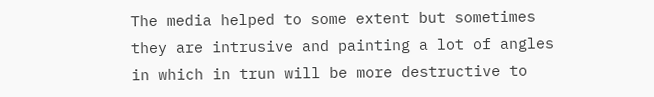The media helped to some extent but sometimes they are intrusive and painting a lot of angles in which in trun will be more destructive to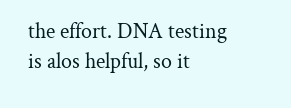the effort. DNA testing is alos helpful, so it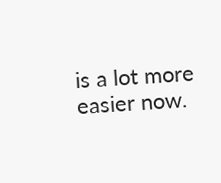is a lot more easier now.